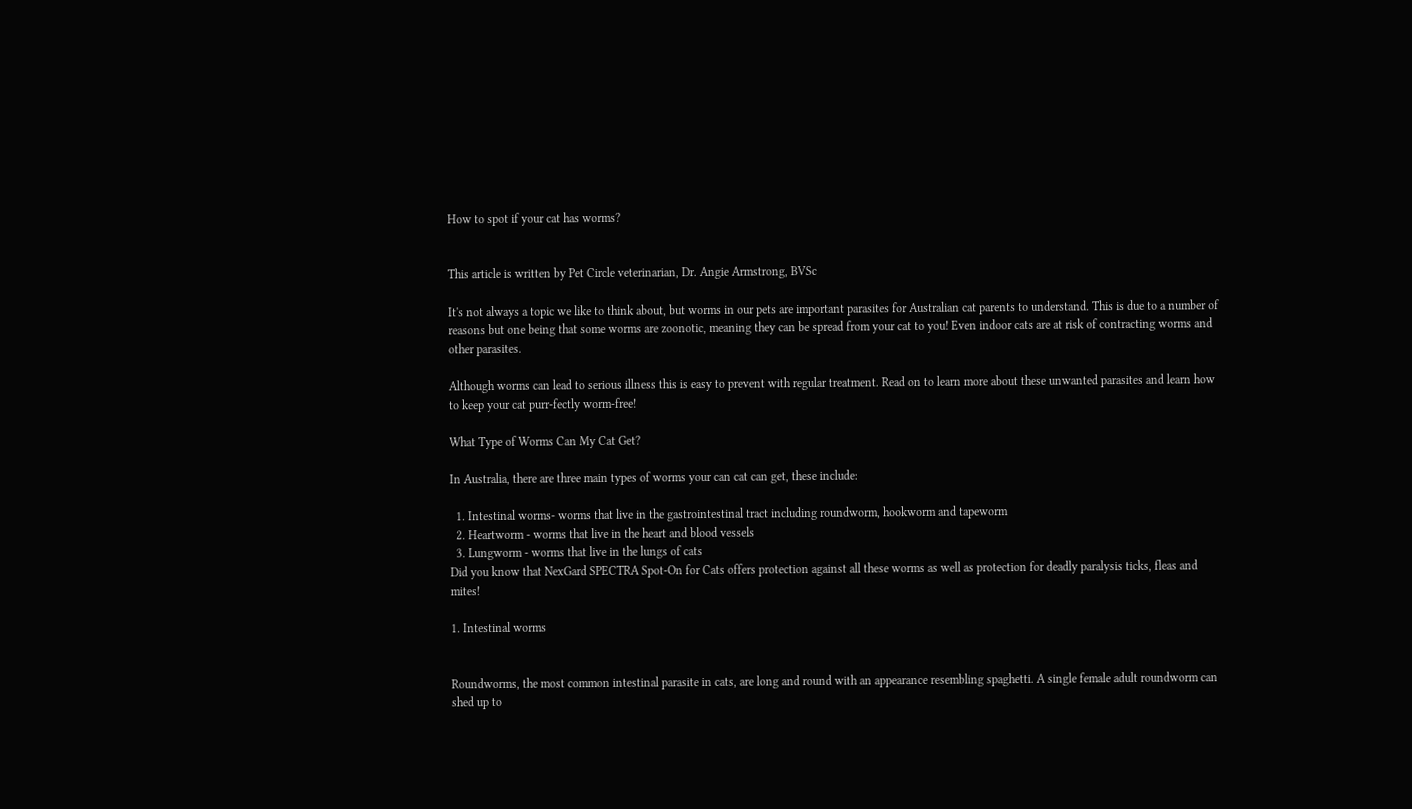How to spot if your cat has worms?


This article is written by Pet Circle veterinarian, Dr. Angie Armstrong, BVSc

It's not always a topic we like to think about, but worms in our pets are important parasites for Australian cat parents to understand. This is due to a number of reasons but one being that some worms are zoonotic, meaning they can be spread from your cat to you! Even indoor cats are at risk of contracting worms and other parasites.

Although worms can lead to serious illness this is easy to prevent with regular treatment. Read on to learn more about these unwanted parasites and learn how to keep your cat purr-fectly worm-free!

What Type of Worms Can My Cat Get?

In Australia, there are three main types of worms your can cat can get, these include:

  1. Intestinal worms- worms that live in the gastrointestinal tract including roundworm, hookworm and tapeworm
  2. Heartworm - worms that live in the heart and blood vessels
  3. Lungworm - worms that live in the lungs of cats
Did you know that NexGard SPECTRA Spot-On for Cats offers protection against all these worms as well as protection for deadly paralysis ticks, fleas and mites!

1. Intestinal worms


Roundworms, the most common intestinal parasite in cats, are long and round with an appearance resembling spaghetti. A single female adult roundworm can shed up to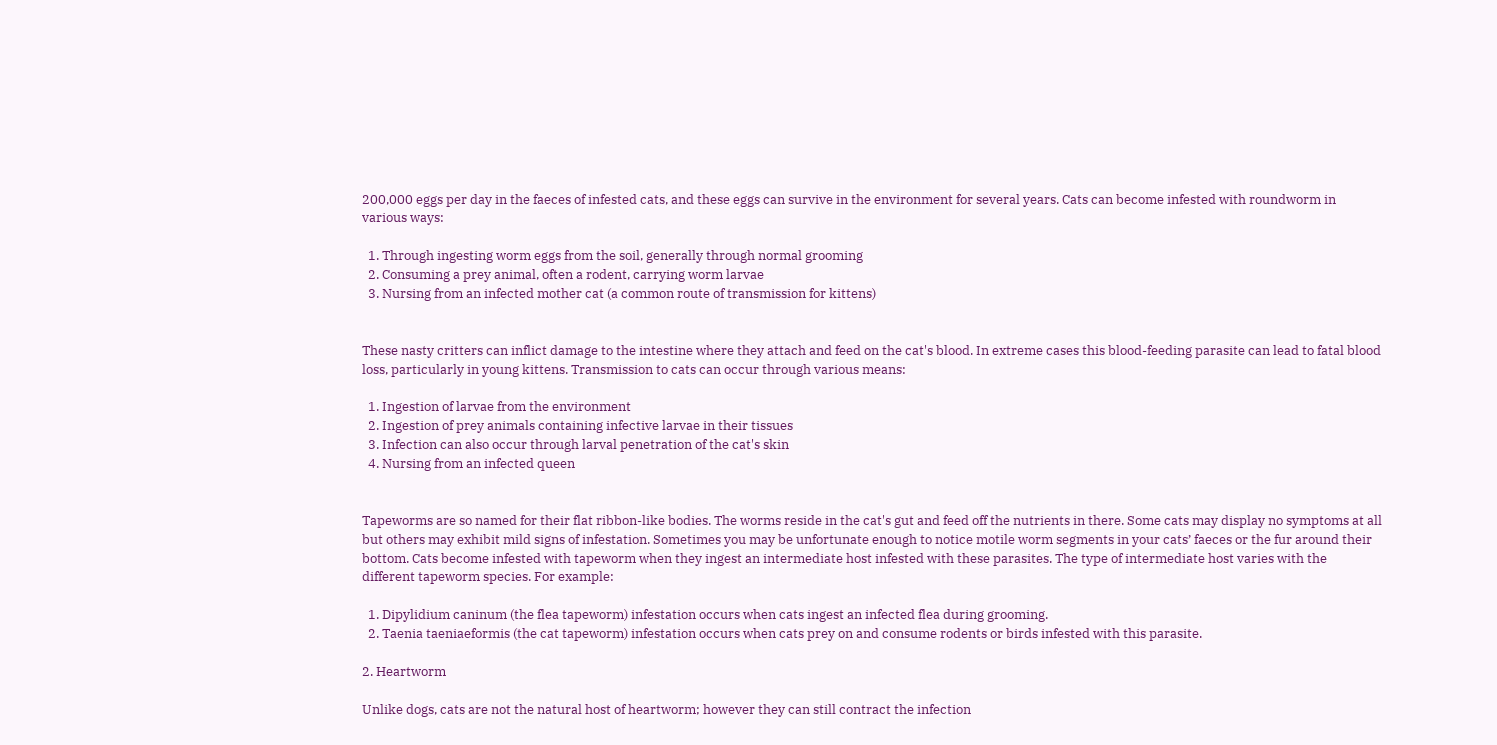200,000 eggs per day in the faeces of infested cats, and these eggs can survive in the environment for several years. Cats can become infested with roundworm in various ways:

  1. Through ingesting worm eggs from the soil, generally through normal grooming
  2. Consuming a prey animal, often a rodent, carrying worm larvae
  3. Nursing from an infected mother cat (a common route of transmission for kittens)


These nasty critters can inflict damage to the intestine where they attach and feed on the cat's blood. In extreme cases this blood-feeding parasite can lead to fatal blood loss, particularly in young kittens. Transmission to cats can occur through various means:

  1. Ingestion of larvae from the environment
  2. Ingestion of prey animals containing infective larvae in their tissues
  3. Infection can also occur through larval penetration of the cat's skin
  4. Nursing from an infected queen


Tapeworms are so named for their flat ribbon-like bodies. The worms reside in the cat's gut and feed off the nutrients in there. Some cats may display no symptoms at all but others may exhibit mild signs of infestation. Sometimes you may be unfortunate enough to notice motile worm segments in your cats’ faeces or the fur around their bottom. Cats become infested with tapeworm when they ingest an intermediate host infested with these parasites. The type of intermediate host varies with the different tapeworm species. For example:

  1. Dipylidium caninum (the flea tapeworm) infestation occurs when cats ingest an infected flea during grooming.
  2. Taenia taeniaeformis (the cat tapeworm) infestation occurs when cats prey on and consume rodents or birds infested with this parasite.

2. Heartworm

Unlike dogs, cats are not the natural host of heartworm; however they can still contract the infection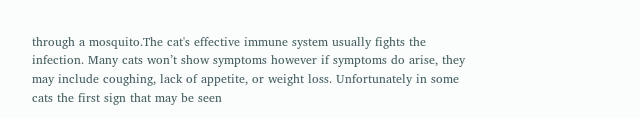through a mosquito.The cat's effective immune system usually fights the infection. Many cats won’t show symptoms however if symptoms do arise, they may include coughing, lack of appetite, or weight loss. Unfortunately in some cats the first sign that may be seen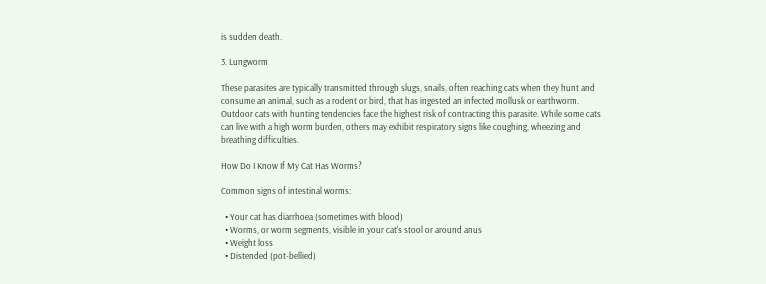is sudden death.

3. Lungworm

These parasites are typically transmitted through slugs, snails, often reaching cats when they hunt and consume an animal, such as a rodent or bird, that has ingested an infected mollusk or earthworm. Outdoor cats with hunting tendencies face the highest risk of contracting this parasite. While some cats can live with a high worm burden, others may exhibit respiratory signs like coughing, wheezing and breathing difficulties.

How Do I Know If My Cat Has Worms?

Common signs of intestinal worms:

  • Your cat has diarrhoea (sometimes with blood)
  • Worms, or worm segments, visible in your cat's stool or around anus
  • Weight loss
  • Distended (pot-bellied)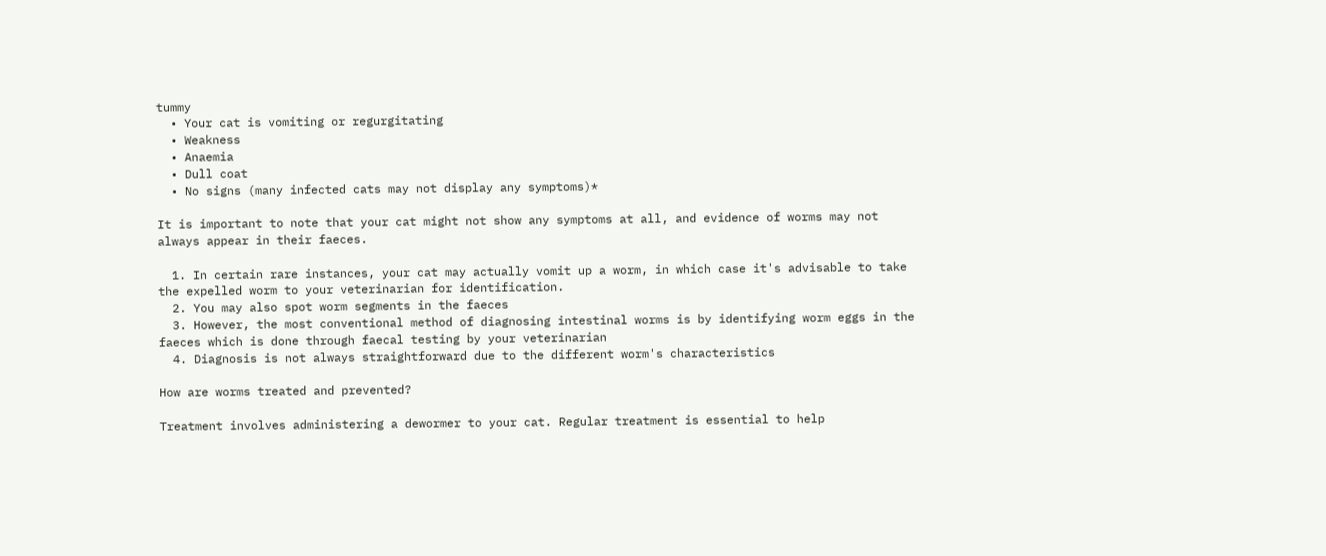tummy
  • Your cat is vomiting or regurgitating
  • Weakness
  • Anaemia
  • Dull coat
  • No signs (many infected cats may not display any symptoms)*

It is important to note that your cat might not show any symptoms at all, and evidence of worms may not always appear in their faeces.

  1. In certain rare instances, your cat may actually vomit up a worm, in which case it's advisable to take the expelled worm to your veterinarian for identification.
  2. You may also spot worm segments in the faeces
  3. However, the most conventional method of diagnosing intestinal worms is by identifying worm eggs in the faeces which is done through faecal testing by your veterinarian
  4. Diagnosis is not always straightforward due to the different worm's characteristics

How are worms treated and prevented?

Treatment involves administering a dewormer to your cat. Regular treatment is essential to help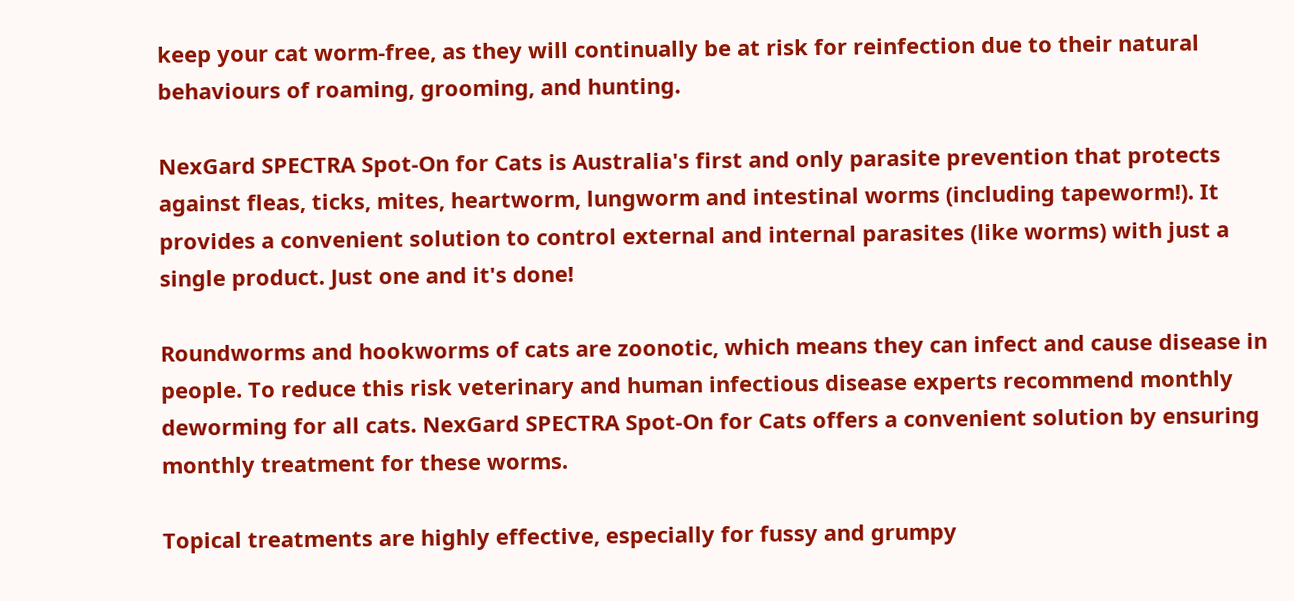keep your cat worm-free, as they will continually be at risk for reinfection due to their natural behaviours of roaming, grooming, and hunting.

NexGard SPECTRA Spot-On for Cats is Australia's first and only parasite prevention that protects against fleas, ticks, mites, heartworm, lungworm and intestinal worms (including tapeworm!). It provides a convenient solution to control external and internal parasites (like worms) with just a single product. Just one and it's done!

Roundworms and hookworms of cats are zoonotic, which means they can infect and cause disease in people. To reduce this risk veterinary and human infectious disease experts recommend monthly deworming for all cats. NexGard SPECTRA Spot-On for Cats offers a convenient solution by ensuring monthly treatment for these worms.

Topical treatments are highly effective, especially for fussy and grumpy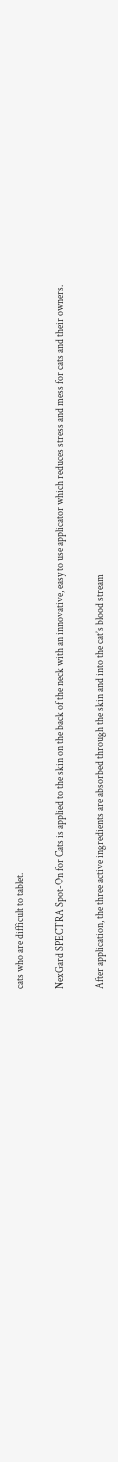cats who are difficult to tablet.

NexGard SPECTRA Spot-On for Cats is applied to the skin on the back of the neck with an innovative, easy to use applicator which reduces stress and mess for cats and their owners.

After application, the three active ingredients are absorbed through the skin and into the cat’s blood stream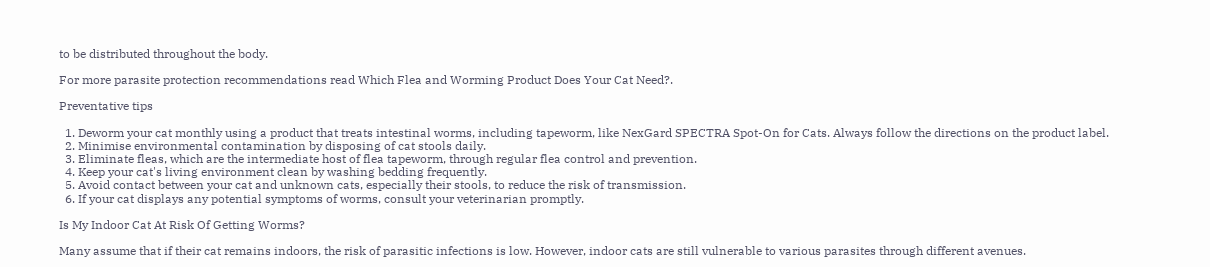to be distributed throughout the body.

For more parasite protection recommendations read Which Flea and Worming Product Does Your Cat Need?.

Preventative tips

  1. Deworm your cat monthly using a product that treats intestinal worms, including tapeworm, like NexGard SPECTRA Spot-On for Cats. Always follow the directions on the product label.
  2. Minimise environmental contamination by disposing of cat stools daily.
  3. Eliminate fleas, which are the intermediate host of flea tapeworm, through regular flea control and prevention.
  4. Keep your cat's living environment clean by washing bedding frequently.
  5. Avoid contact between your cat and unknown cats, especially their stools, to reduce the risk of transmission.
  6. If your cat displays any potential symptoms of worms, consult your veterinarian promptly.

Is My Indoor Cat At Risk Of Getting Worms?

Many assume that if their cat remains indoors, the risk of parasitic infections is low. However, indoor cats are still vulnerable to various parasites through different avenues.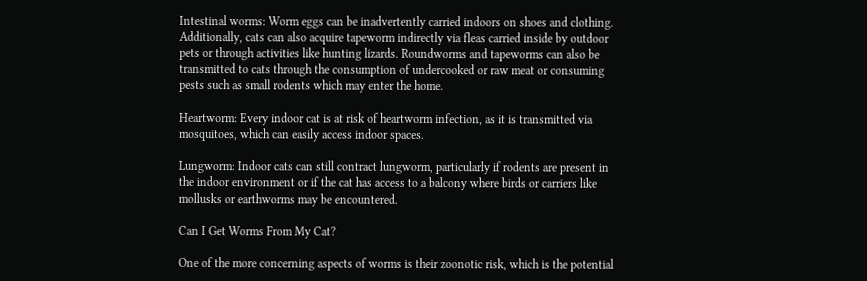Intestinal worms: Worm eggs can be inadvertently carried indoors on shoes and clothing. Additionally, cats can also acquire tapeworm indirectly via fleas carried inside by outdoor pets or through activities like hunting lizards. Roundworms and tapeworms can also be transmitted to cats through the consumption of undercooked or raw meat or consuming pests such as small rodents which may enter the home.

Heartworm: Every indoor cat is at risk of heartworm infection, as it is transmitted via mosquitoes, which can easily access indoor spaces.

Lungworm: Indoor cats can still contract lungworm, particularly if rodents are present in the indoor environment or if the cat has access to a balcony where birds or carriers like mollusks or earthworms may be encountered.

Can I Get Worms From My Cat?

One of the more concerning aspects of worms is their zoonotic risk, which is the potential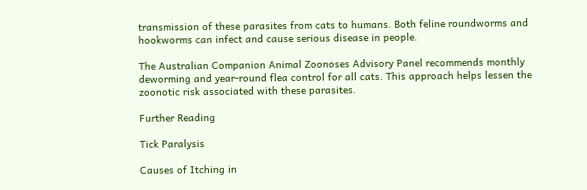transmission of these parasites from cats to humans. Both feline roundworms and hookworms can infect and cause serious disease in people.

The Australian Companion Animal Zoonoses Advisory Panel recommends monthly deworming and year-round flea control for all cats. This approach helps lessen the zoonotic risk associated with these parasites.

Further Reading

Tick Paralysis

Causes of Itching in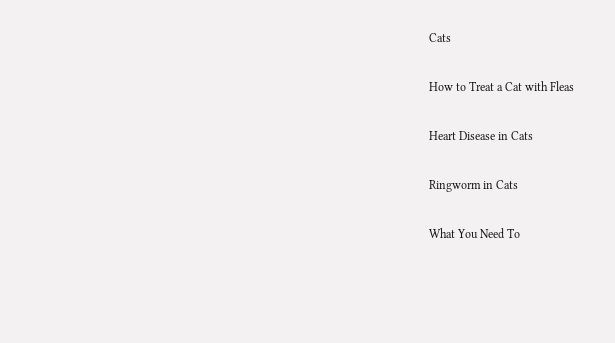Cats

How to Treat a Cat with Fleas

Heart Disease in Cats

Ringworm in Cats

What You Need To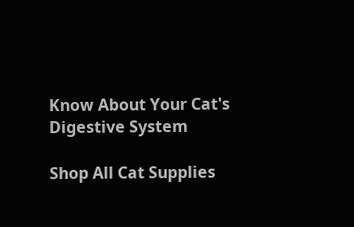Know About Your Cat's Digestive System

Shop All Cat Supplies